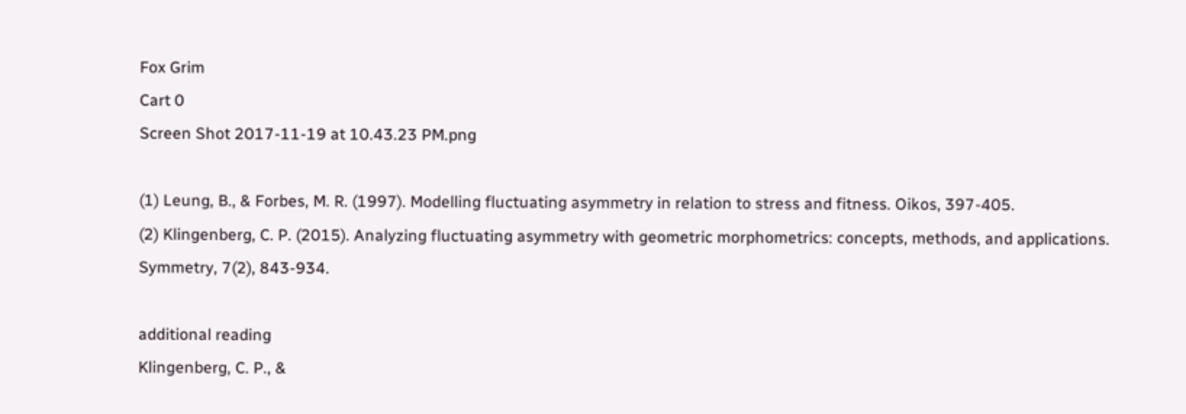Fox Grim
Cart 0
Screen Shot 2017-11-19 at 10.43.23 PM.png

(1) Leung, B., & Forbes, M. R. (1997). Modelling fluctuating asymmetry in relation to stress and fitness. Oikos, 397-405.
(2) Klingenberg, C. P. (2015). Analyzing fluctuating asymmetry with geometric morphometrics: concepts, methods, and applications. Symmetry, 7(2), 843-934.

additional reading
Klingenberg, C. P., &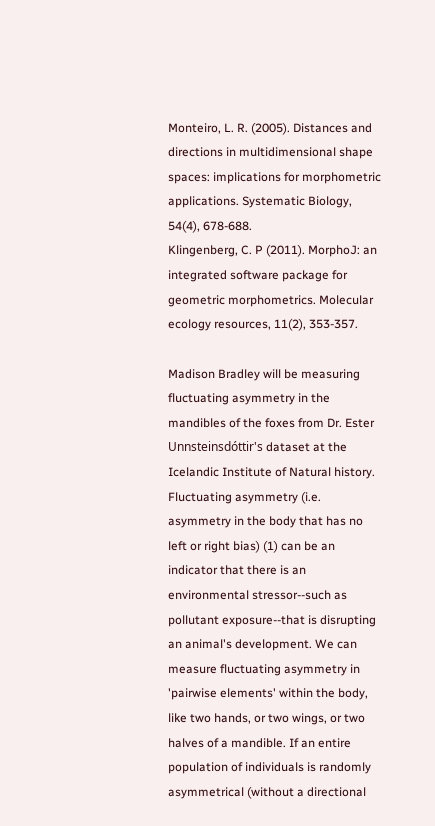Monteiro, L. R. (2005). Distances and directions in multidimensional shape spaces: implications for morphometric applications. Systematic Biology, 54(4), 678-688.
Klingenberg, C. P (2011). MorphoJ: an integrated software package for geometric morphometrics. Molecular ecology resources, 11(2), 353-357.

Madison Bradley will be measuring fluctuating asymmetry in the mandibles of the foxes from Dr. Ester Unnsteinsdóttir's dataset at the Icelandic Institute of Natural history. Fluctuating asymmetry (i.e. asymmetry in the body that has no left or right bias) (1) can be an indicator that there is an environmental stressor--such as pollutant exposure--that is disrupting an animal's development. We can measure fluctuating asymmetry in 'pairwise elements' within the body, like two hands, or two wings, or two halves of a mandible. If an entire population of individuals is randomly asymmetrical (without a directional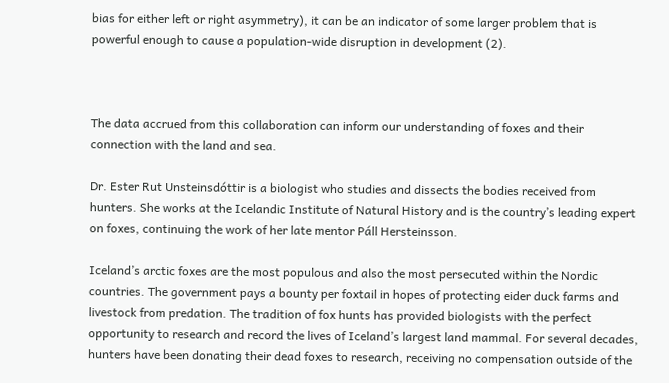bias for either left or right asymmetry), it can be an indicator of some larger problem that is powerful enough to cause a population-wide disruption in development (2).



The data accrued from this collaboration can inform our understanding of foxes and their connection with the land and sea.

Dr. Ester Rut Unsteinsdóttir is a biologist who studies and dissects the bodies received from hunters. She works at the Icelandic Institute of Natural History and is the country’s leading expert on foxes, continuing the work of her late mentor Páll Hersteinsson.

Iceland’s arctic foxes are the most populous and also the most persecuted within the Nordic countries. The government pays a bounty per foxtail in hopes of protecting eider duck farms and livestock from predation. The tradition of fox hunts has provided biologists with the perfect opportunity to research and record the lives of Iceland’s largest land mammal. For several decades, hunters have been donating their dead foxes to research, receiving no compensation outside of the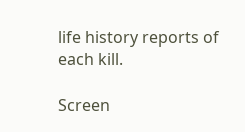life history reports of each kill.

Screen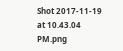Shot 2017-11-19 at 10.43.04 PM.png